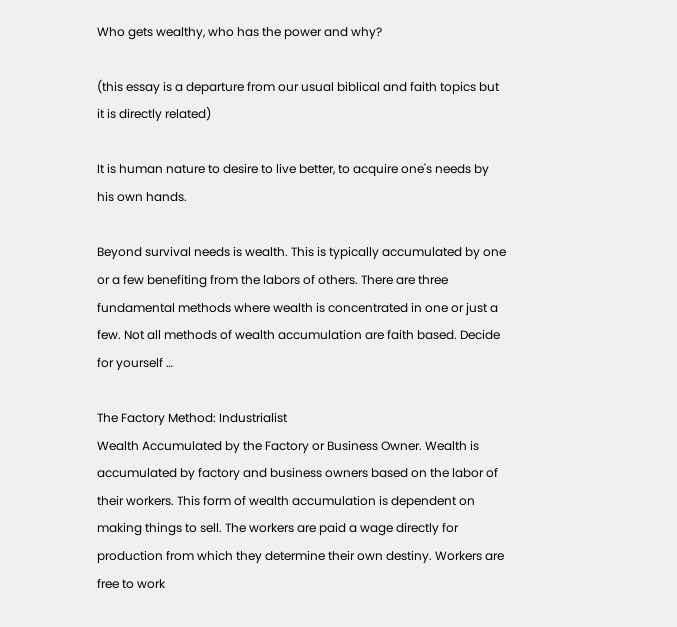Who gets wealthy, who has the power and why?

(this essay is a departure from our usual biblical and faith topics but it is directly related)

It is human nature to desire to live better, to acquire one's needs by his own hands.

Beyond survival needs is wealth. This is typically accumulated by one or a few benefiting from the labors of others. There are three fundamental methods where wealth is concentrated in one or just a few. Not all methods of wealth accumulation are faith based. Decide for yourself …

The Factory Method: Industrialist
Wealth Accumulated by the Factory or Business Owner. Wealth is accumulated by factory and business owners based on the labor of their workers. This form of wealth accumulation is dependent on making things to sell. The workers are paid a wage directly for production from which they determine their own destiny. Workers are free to work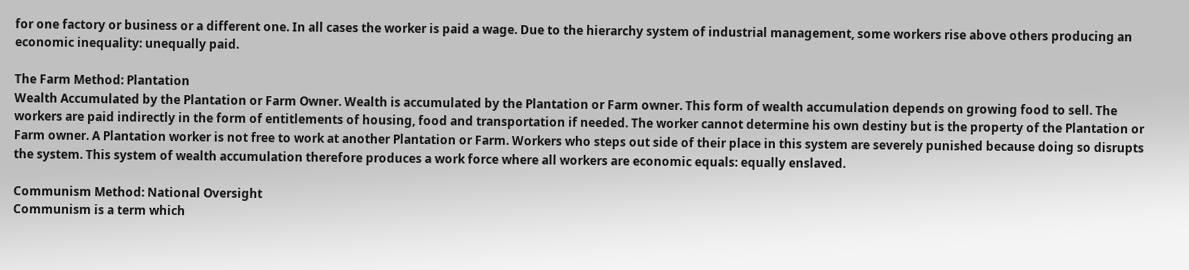for one factory or business or a different one. In all cases the worker is paid a wage. Due to the hierarchy system of industrial management, some workers rise above others producing an economic inequality: unequally paid.

The Farm Method: Plantation
Wealth Accumulated by the Plantation or Farm Owner. Wealth is accumulated by the Plantation or Farm owner. This form of wealth accumulation depends on growing food to sell. The workers are paid indirectly in the form of entitlements of housing, food and transportation if needed. The worker cannot determine his own destiny but is the property of the Plantation or Farm owner. A Plantation worker is not free to work at another Plantation or Farm. Workers who steps out side of their place in this system are severely punished because doing so disrupts the system. This system of wealth accumulation therefore produces a work force where all workers are economic equals: equally enslaved.

Communism Method: National Oversight
Communism is a term which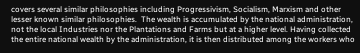covers several similar philosophies including Progressivism, Socialism, Marxism and other lesser known similar philosophies.  The wealth is accumulated by the national administration, not the local Industries nor the Plantations and Farms but at a higher level. Having collected the entire national wealth by the administration, it is then distributed among the workers who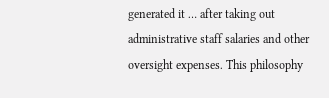generated it … after taking out administrative staff salaries and other oversight expenses. This philosophy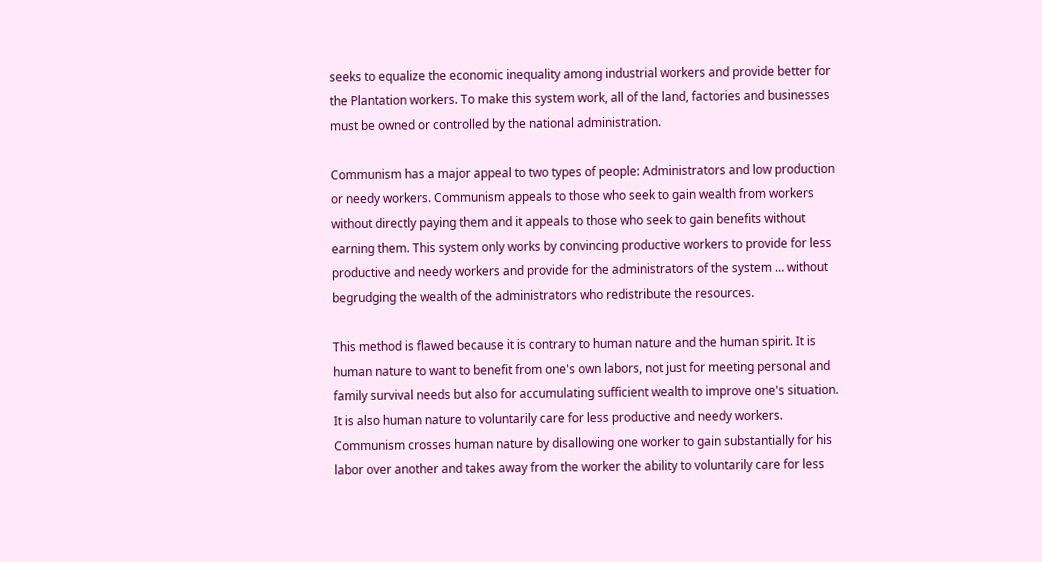seeks to equalize the economic inequality among industrial workers and provide better for the Plantation workers. To make this system work, all of the land, factories and businesses must be owned or controlled by the national administration.

Communism has a major appeal to two types of people: Administrators and low production or needy workers. Communism appeals to those who seek to gain wealth from workers without directly paying them and it appeals to those who seek to gain benefits without earning them. This system only works by convincing productive workers to provide for less productive and needy workers and provide for the administrators of the system … without begrudging the wealth of the administrators who redistribute the resources.

This method is flawed because it is contrary to human nature and the human spirit. It is human nature to want to benefit from one's own labors, not just for meeting personal and family survival needs but also for accumulating sufficient wealth to improve one's situation. It is also human nature to voluntarily care for less productive and needy workers. Communism crosses human nature by disallowing one worker to gain substantially for his labor over another and takes away from the worker the ability to voluntarily care for less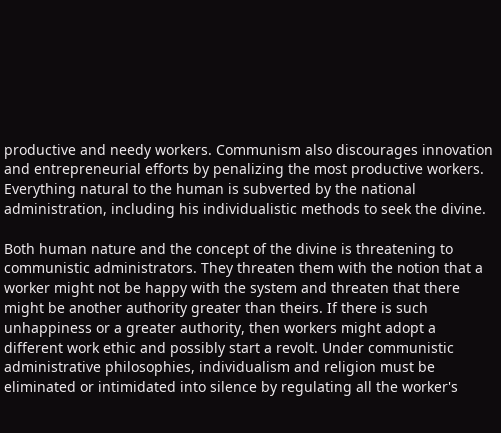productive and needy workers. Communism also discourages innovation and entrepreneurial efforts by penalizing the most productive workers. Everything natural to the human is subverted by the national administration, including his individualistic methods to seek the divine.

Both human nature and the concept of the divine is threatening to communistic administrators. They threaten them with the notion that a worker might not be happy with the system and threaten that there might be another authority greater than theirs. If there is such unhappiness or a greater authority, then workers might adopt a different work ethic and possibly start a revolt. Under communistic administrative philosophies, individualism and religion must be eliminated or intimidated into silence by regulating all the worker's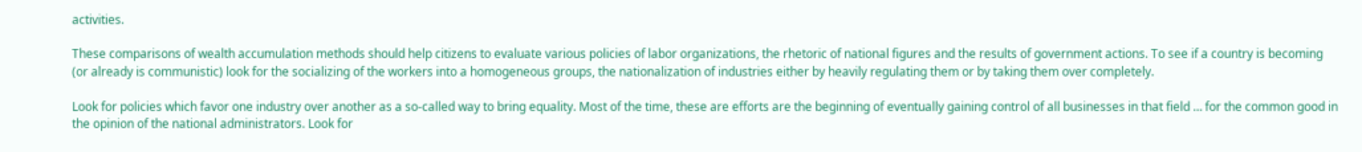activities.

These comparisons of wealth accumulation methods should help citizens to evaluate various policies of labor organizations, the rhetoric of national figures and the results of government actions. To see if a country is becoming (or already is communistic) look for the socializing of the workers into a homogeneous groups, the nationalization of industries either by heavily regulating them or by taking them over completely.

Look for policies which favor one industry over another as a so-called way to bring equality. Most of the time, these are efforts are the beginning of eventually gaining control of all businesses in that field … for the common good in the opinion of the national administrators. Look for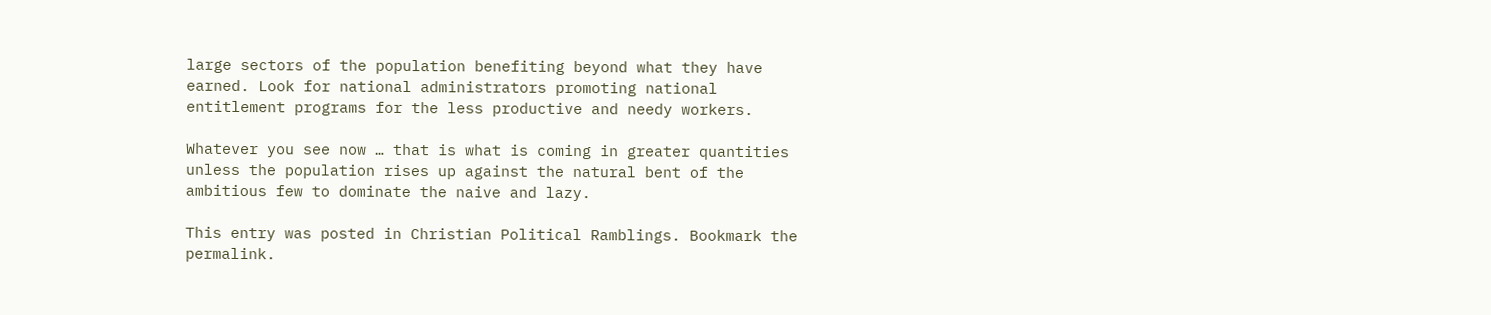large sectors of the population benefiting beyond what they have earned. Look for national administrators promoting national entitlement programs for the less productive and needy workers.

Whatever you see now … that is what is coming in greater quantities unless the population rises up against the natural bent of the ambitious few to dominate the naive and lazy.

This entry was posted in Christian Political Ramblings. Bookmark the permalink.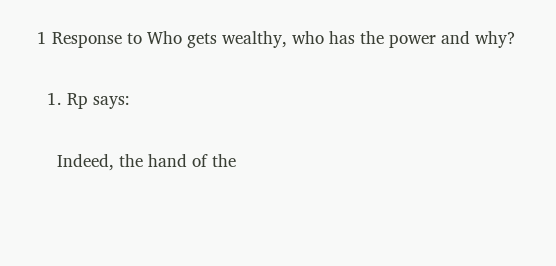1 Response to Who gets wealthy, who has the power and why?

  1. Rp says:

    Indeed, the hand of the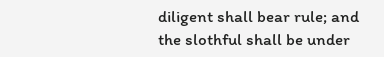diligent shall bear rule; and the slothful shall be under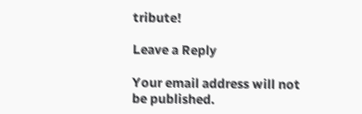tribute!

Leave a Reply

Your email address will not be published.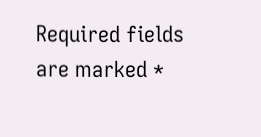Required fields are marked *